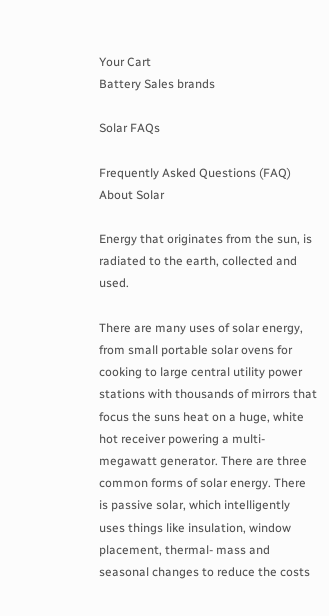Your Cart
Battery Sales brands

Solar FAQs

Frequently Asked Questions (FAQ) About Solar

Energy that originates from the sun, is radiated to the earth, collected and used.

There are many uses of solar energy, from small portable solar ovens for cooking to large central utility power stations with thousands of mirrors that focus the suns heat on a huge, white hot receiver powering a multi-megawatt generator. There are three common forms of solar energy. There is passive solar, which intelligently uses things like insulation, window placement, thermal- mass and seasonal changes to reduce the costs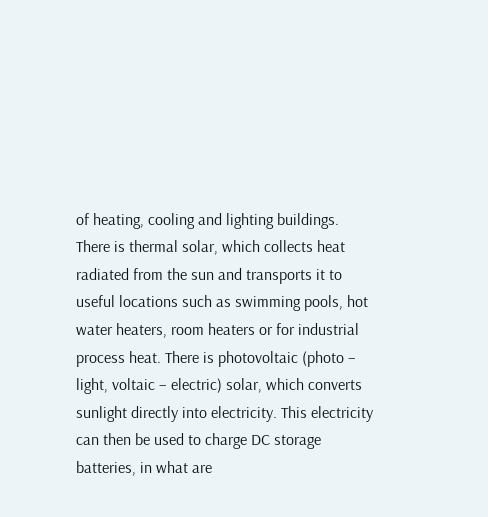of heating, cooling and lighting buildings. There is thermal solar, which collects heat radiated from the sun and transports it to useful locations such as swimming pools, hot water heaters, room heaters or for industrial process heat. There is photovoltaic (photo – light, voltaic – electric) solar, which converts sunlight directly into electricity. This electricity can then be used to charge DC storage batteries, in what are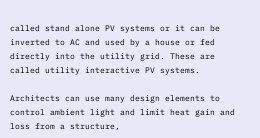called stand alone PV systems or it can be inverted to AC and used by a house or fed directly into the utility grid. These are called utility interactive PV systems.

Architects can use many design elements to control ambient light and limit heat gain and loss from a structure,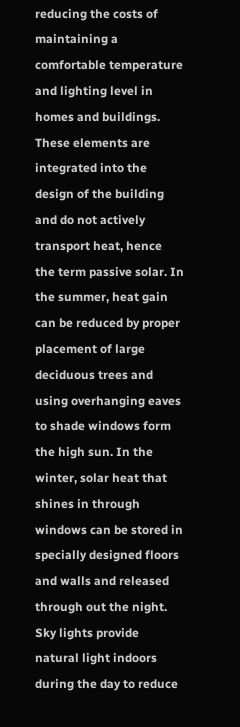reducing the costs of maintaining a comfortable temperature and lighting level in homes and buildings. These elements are integrated into the design of the building and do not actively transport heat, hence the term passive solar. In the summer, heat gain can be reduced by proper placement of large deciduous trees and using overhanging eaves to shade windows form the high sun. In the winter, solar heat that shines in through windows can be stored in specially designed floors and walls and released through out the night. Sky lights provide natural light indoors during the day to reduce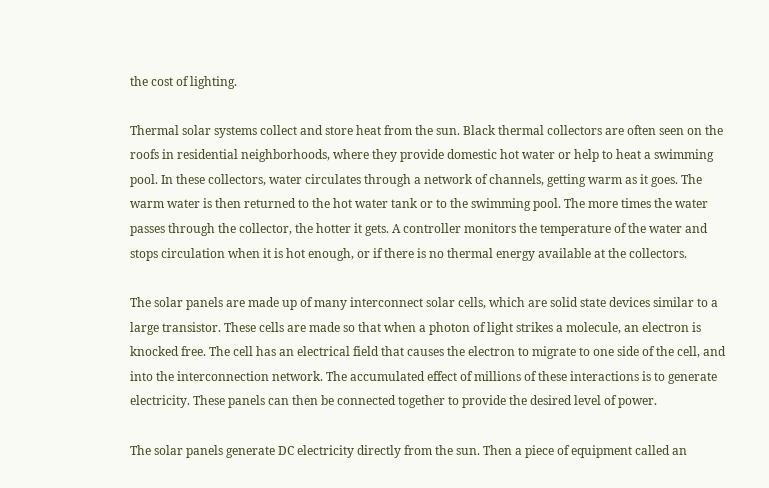the cost of lighting.

Thermal solar systems collect and store heat from the sun. Black thermal collectors are often seen on the roofs in residential neighborhoods, where they provide domestic hot water or help to heat a swimming pool. In these collectors, water circulates through a network of channels, getting warm as it goes. The warm water is then returned to the hot water tank or to the swimming pool. The more times the water passes through the collector, the hotter it gets. A controller monitors the temperature of the water and stops circulation when it is hot enough, or if there is no thermal energy available at the collectors.

The solar panels are made up of many interconnect solar cells, which are solid state devices similar to a large transistor. These cells are made so that when a photon of light strikes a molecule, an electron is knocked free. The cell has an electrical field that causes the electron to migrate to one side of the cell, and into the interconnection network. The accumulated effect of millions of these interactions is to generate electricity. These panels can then be connected together to provide the desired level of power.

The solar panels generate DC electricity directly from the sun. Then a piece of equipment called an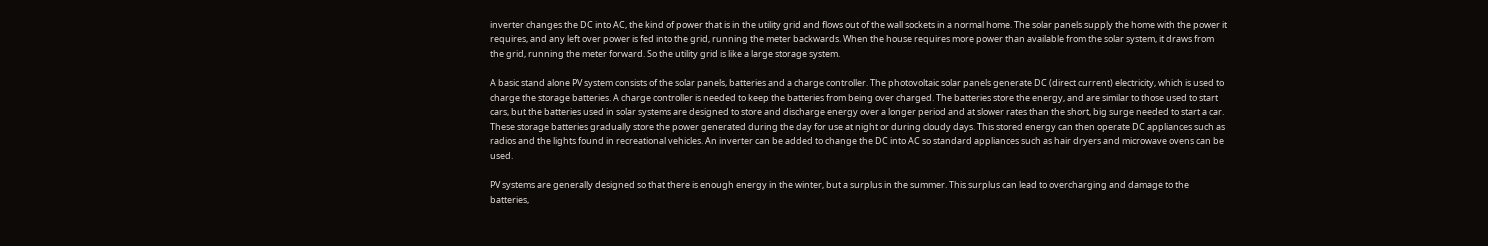inverter changes the DC into AC, the kind of power that is in the utility grid and flows out of the wall sockets in a normal home. The solar panels supply the home with the power it requires, and any left over power is fed into the grid, running the meter backwards. When the house requires more power than available from the solar system, it draws from the grid, running the meter forward. So the utility grid is like a large storage system.

A basic stand alone PV system consists of the solar panels, batteries and a charge controller. The photovoltaic solar panels generate DC (direct current) electricity, which is used to charge the storage batteries. A charge controller is needed to keep the batteries from being over charged. The batteries store the energy, and are similar to those used to start cars, but the batteries used in solar systems are designed to store and discharge energy over a longer period and at slower rates than the short, big surge needed to start a car. These storage batteries gradually store the power generated during the day for use at night or during cloudy days. This stored energy can then operate DC appliances such as radios and the lights found in recreational vehicles. An inverter can be added to change the DC into AC so standard appliances such as hair dryers and microwave ovens can be used.

PV systems are generally designed so that there is enough energy in the winter, but a surplus in the summer. This surplus can lead to overcharging and damage to the batteries,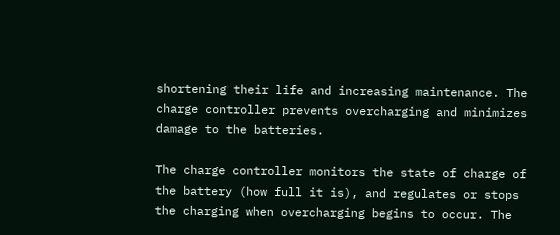shortening their life and increasing maintenance. The charge controller prevents overcharging and minimizes damage to the batteries.

The charge controller monitors the state of charge of the battery (how full it is), and regulates or stops the charging when overcharging begins to occur. The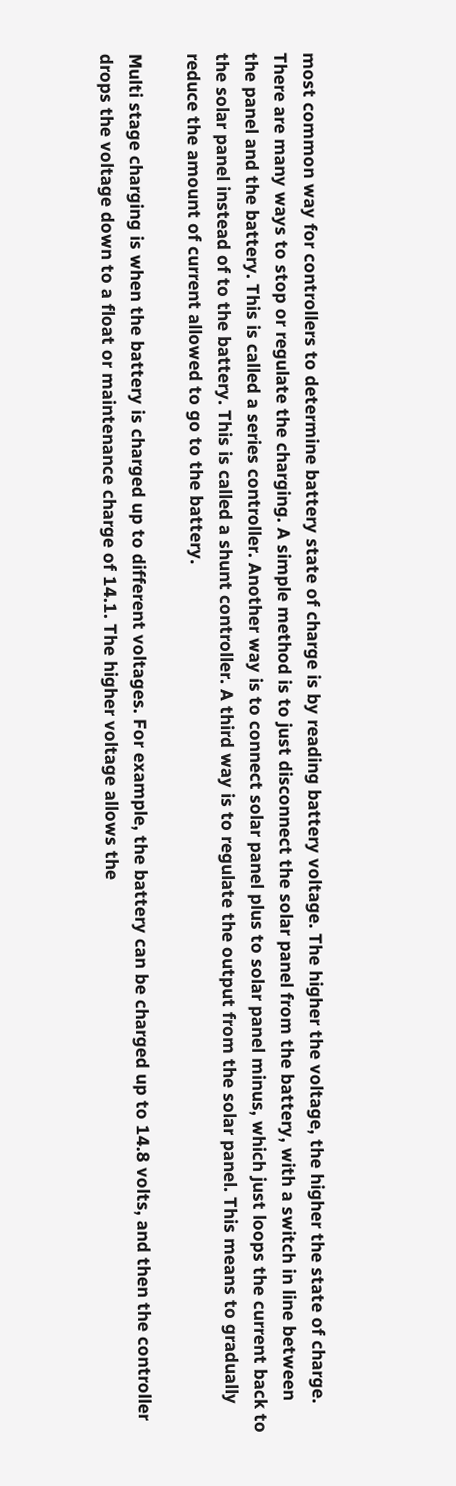most common way for controllers to determine battery state of charge is by reading battery voltage. The higher the voltage, the higher the state of charge. There are many ways to stop or regulate the charging. A simple method is to just disconnect the solar panel from the battery, with a switch in line between the panel and the battery. This is called a series controller. Another way is to connect solar panel plus to solar panel minus, which just loops the current back to the solar panel instead of to the battery. This is called a shunt controller. A third way is to regulate the output from the solar panel. This means to gradually reduce the amount of current allowed to go to the battery.

Multi stage charging is when the battery is charged up to different voltages. For example, the battery can be charged up to 14.8 volts, and then the controller drops the voltage down to a float or maintenance charge of 14.1. The higher voltage allows the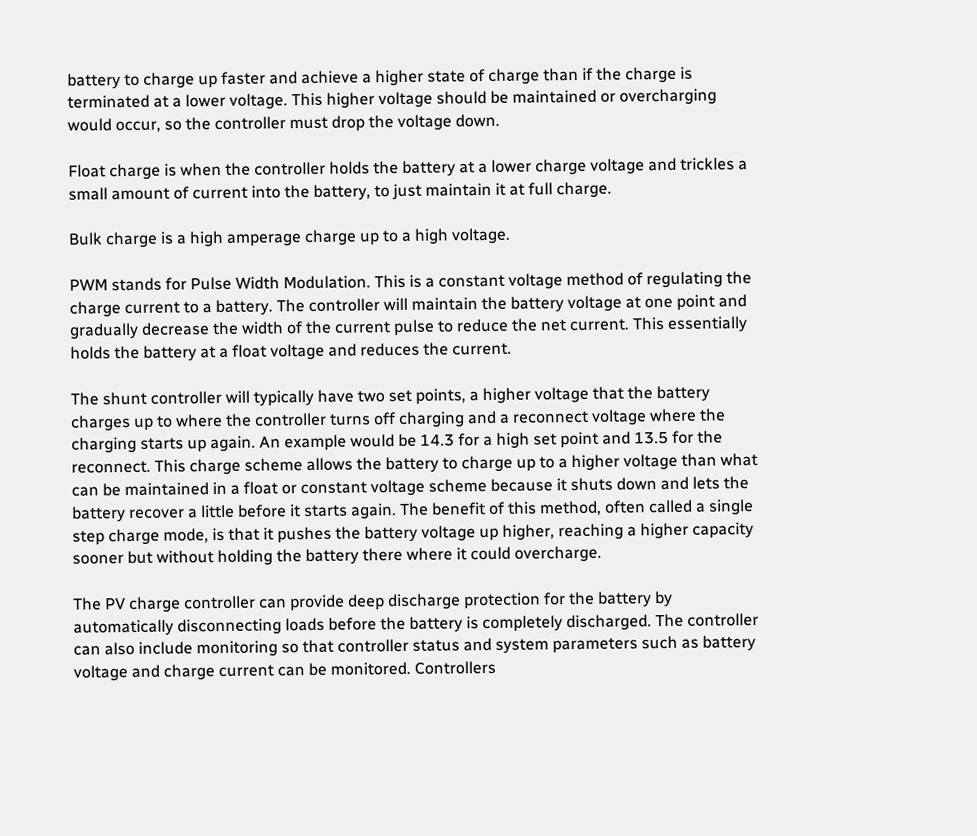battery to charge up faster and achieve a higher state of charge than if the charge is terminated at a lower voltage. This higher voltage should be maintained or overcharging would occur, so the controller must drop the voltage down.

Float charge is when the controller holds the battery at a lower charge voltage and trickles a small amount of current into the battery, to just maintain it at full charge.

Bulk charge is a high amperage charge up to a high voltage.

PWM stands for Pulse Width Modulation. This is a constant voltage method of regulating the charge current to a battery. The controller will maintain the battery voltage at one point and gradually decrease the width of the current pulse to reduce the net current. This essentially holds the battery at a float voltage and reduces the current.

The shunt controller will typically have two set points, a higher voltage that the battery charges up to where the controller turns off charging and a reconnect voltage where the charging starts up again. An example would be 14.3 for a high set point and 13.5 for the reconnect. This charge scheme allows the battery to charge up to a higher voltage than what can be maintained in a float or constant voltage scheme because it shuts down and lets the battery recover a little before it starts again. The benefit of this method, often called a single step charge mode, is that it pushes the battery voltage up higher, reaching a higher capacity sooner but without holding the battery there where it could overcharge.

The PV charge controller can provide deep discharge protection for the battery by automatically disconnecting loads before the battery is completely discharged. The controller can also include monitoring so that controller status and system parameters such as battery voltage and charge current can be monitored. Controllers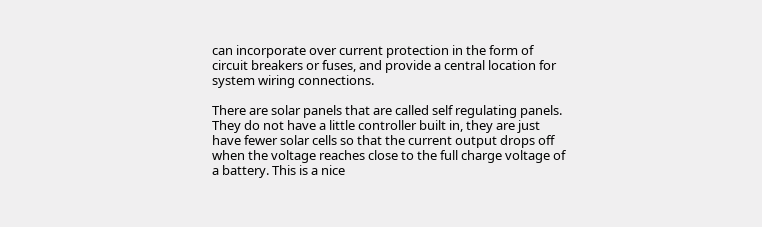can incorporate over current protection in the form of circuit breakers or fuses, and provide a central location for system wiring connections.

There are solar panels that are called self regulating panels. They do not have a little controller built in, they are just have fewer solar cells so that the current output drops off when the voltage reaches close to the full charge voltage of a battery. This is a nice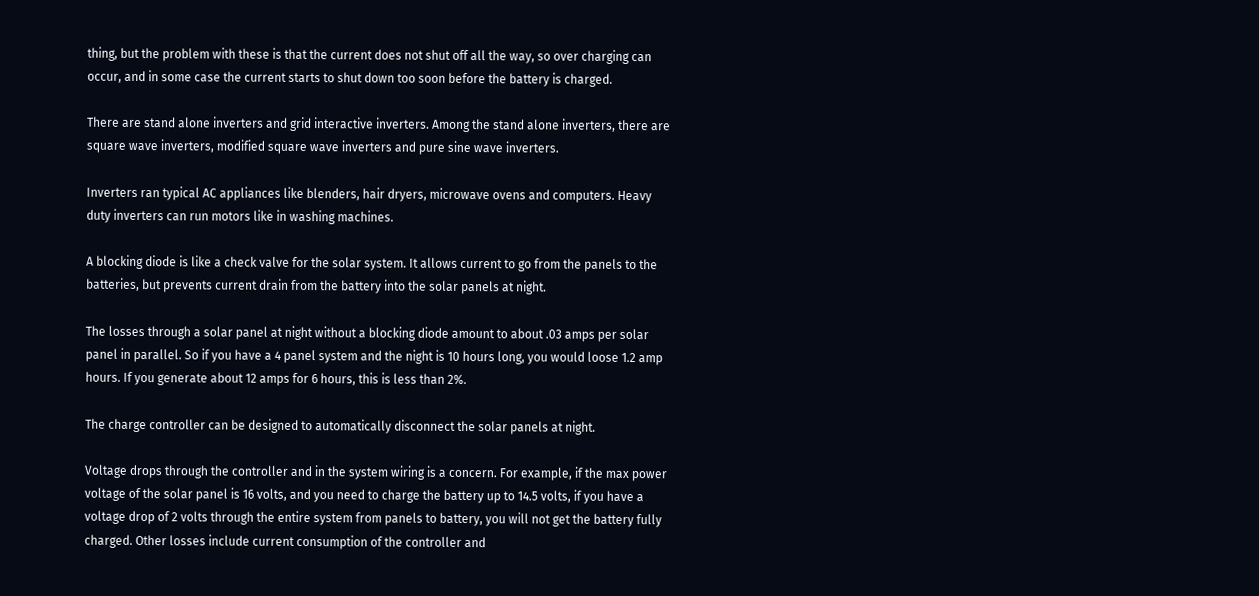thing, but the problem with these is that the current does not shut off all the way, so over charging can occur, and in some case the current starts to shut down too soon before the battery is charged.

There are stand alone inverters and grid interactive inverters. Among the stand alone inverters, there are square wave inverters, modified square wave inverters and pure sine wave inverters.

Inverters ran typical AC appliances like blenders, hair dryers, microwave ovens and computers. Heavy duty inverters can run motors like in washing machines.

A blocking diode is like a check valve for the solar system. It allows current to go from the panels to the batteries, but prevents current drain from the battery into the solar panels at night.

The losses through a solar panel at night without a blocking diode amount to about .03 amps per solar panel in parallel. So if you have a 4 panel system and the night is 10 hours long, you would loose 1.2 amp hours. If you generate about 12 amps for 6 hours, this is less than 2%.

The charge controller can be designed to automatically disconnect the solar panels at night.

Voltage drops through the controller and in the system wiring is a concern. For example, if the max power voltage of the solar panel is 16 volts, and you need to charge the battery up to 14.5 volts, if you have a voltage drop of 2 volts through the entire system from panels to battery, you will not get the battery fully charged. Other losses include current consumption of the controller and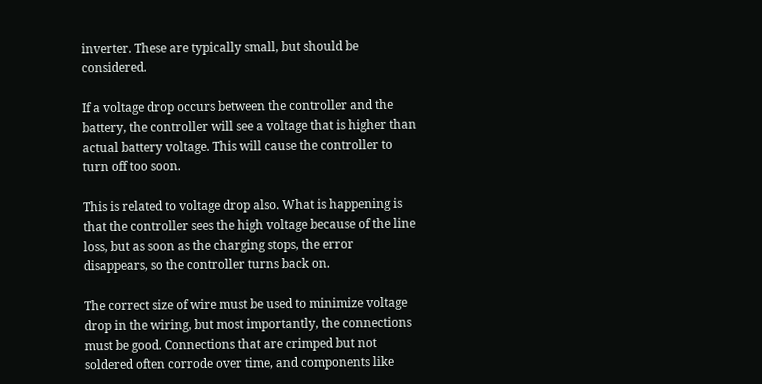inverter. These are typically small, but should be considered.

If a voltage drop occurs between the controller and the battery, the controller will see a voltage that is higher than actual battery voltage. This will cause the controller to turn off too soon.

This is related to voltage drop also. What is happening is that the controller sees the high voltage because of the line loss, but as soon as the charging stops, the error disappears, so the controller turns back on.

The correct size of wire must be used to minimize voltage drop in the wiring, but most importantly, the connections must be good. Connections that are crimped but not soldered often corrode over time, and components like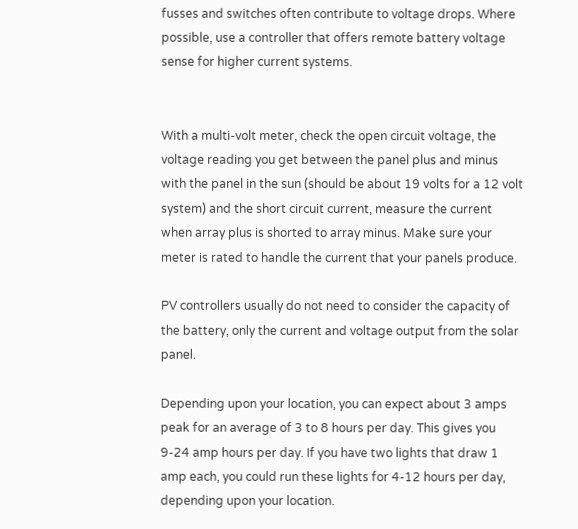fusses and switches often contribute to voltage drops. Where possible, use a controller that offers remote battery voltage sense for higher current systems.


With a multi-volt meter, check the open circuit voltage, the voltage reading you get between the panel plus and minus with the panel in the sun (should be about 19 volts for a 12 volt system) and the short circuit current, measure the current when array plus is shorted to array minus. Make sure your meter is rated to handle the current that your panels produce.

PV controllers usually do not need to consider the capacity of the battery, only the current and voltage output from the solar panel.

Depending upon your location, you can expect about 3 amps peak for an average of 3 to 8 hours per day. This gives you 9-24 amp hours per day. If you have two lights that draw 1 amp each, you could run these lights for 4-12 hours per day, depending upon your location.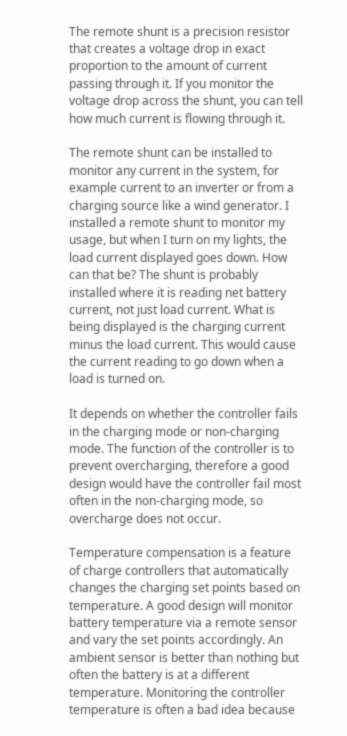The remote shunt is a precision resistor that creates a voltage drop in exact proportion to the amount of current passing through it. If you monitor the voltage drop across the shunt, you can tell how much current is flowing through it.

The remote shunt can be installed to monitor any current in the system, for example current to an inverter or from a charging source like a wind generator. I installed a remote shunt to monitor my usage, but when I turn on my lights, the load current displayed goes down. How can that be? The shunt is probably installed where it is reading net battery current, not just load current. What is being displayed is the charging current minus the load current. This would cause the current reading to go down when a load is turned on.

It depends on whether the controller fails in the charging mode or non-charging mode. The function of the controller is to prevent overcharging, therefore a good design would have the controller fail most often in the non-charging mode, so overcharge does not occur.

Temperature compensation is a feature of charge controllers that automatically changes the charging set points based on temperature. A good design will monitor battery temperature via a remote sensor and vary the set points accordingly. An ambient sensor is better than nothing but often the battery is at a different temperature. Monitoring the controller temperature is often a bad idea because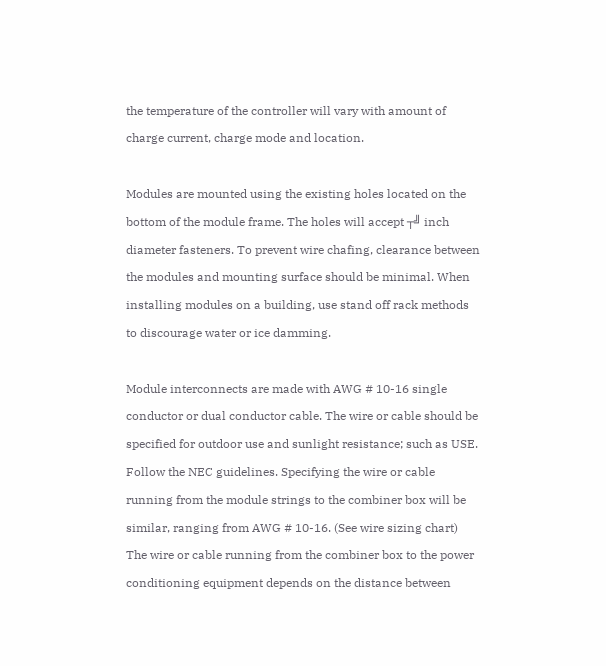the temperature of the controller will vary with amount of charge current, charge mode and location.

Modules are mounted using the existing holes located on the bottom of the module frame. The holes will accept ┬╝ inch diameter fasteners. To prevent wire chafing, clearance between the modules and mounting surface should be minimal. When installing modules on a building, use stand off rack methods to discourage water or ice damming.

Module interconnects are made with AWG # 10-16 single conductor or dual conductor cable. The wire or cable should be specified for outdoor use and sunlight resistance; such as USE. Follow the NEC guidelines. Specifying the wire or cable running from the module strings to the combiner box will be similar, ranging from AWG # 10-16. (See wire sizing chart) The wire or cable running from the combiner box to the power conditioning equipment depends on the distance between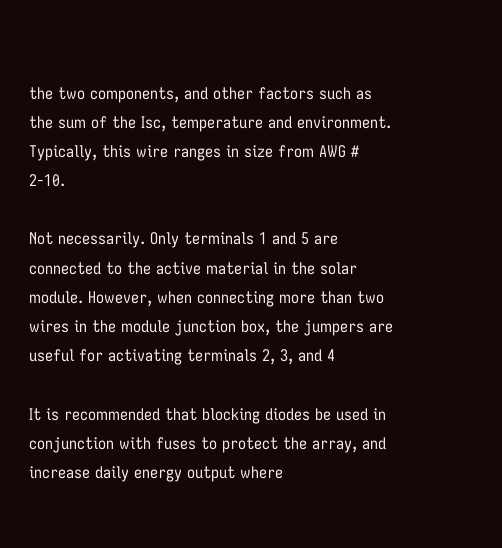the two components, and other factors such as the sum of the Isc, temperature and environment. Typically, this wire ranges in size from AWG # 2-10.

Not necessarily. Only terminals 1 and 5 are connected to the active material in the solar module. However, when connecting more than two wires in the module junction box, the jumpers are useful for activating terminals 2, 3, and 4

It is recommended that blocking diodes be used in conjunction with fuses to protect the array, and increase daily energy output where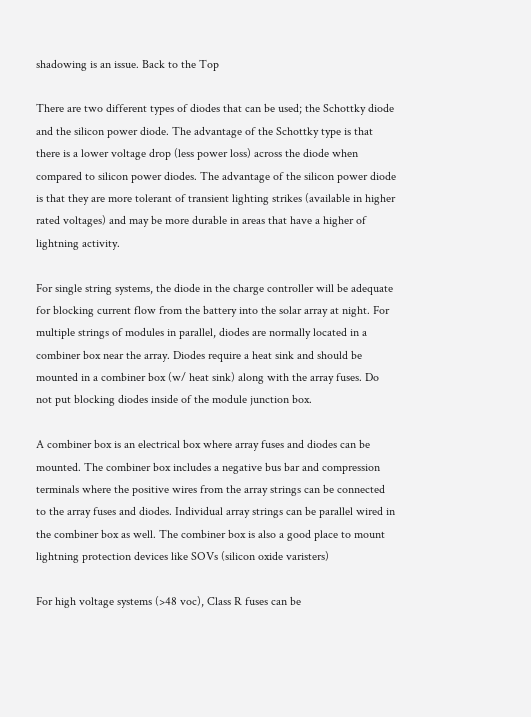shadowing is an issue. Back to the Top

There are two different types of diodes that can be used; the Schottky diode and the silicon power diode. The advantage of the Schottky type is that there is a lower voltage drop (less power loss) across the diode when compared to silicon power diodes. The advantage of the silicon power diode is that they are more tolerant of transient lighting strikes (available in higher rated voltages) and may be more durable in areas that have a higher of lightning activity.

For single string systems, the diode in the charge controller will be adequate for blocking current flow from the battery into the solar array at night. For multiple strings of modules in parallel, diodes are normally located in a combiner box near the array. Diodes require a heat sink and should be mounted in a combiner box (w/ heat sink) along with the array fuses. Do not put blocking diodes inside of the module junction box.

A combiner box is an electrical box where array fuses and diodes can be mounted. The combiner box includes a negative bus bar and compression terminals where the positive wires from the array strings can be connected to the array fuses and diodes. Individual array strings can be parallel wired in the combiner box as well. The combiner box is also a good place to mount lightning protection devices like SOVs (silicon oxide varisters)

For high voltage systems (>48 voc), Class R fuses can be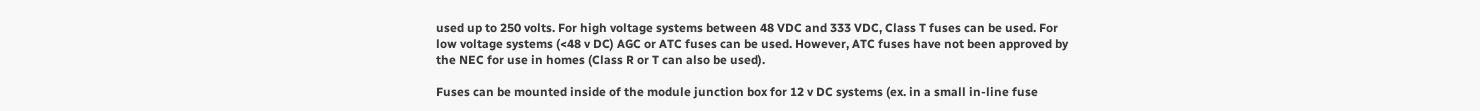used up to 250 volts. For high voltage systems between 48 VDC and 333 VDC, Class T fuses can be used. For low voltage systems (<48 v DC) AGC or ATC fuses can be used. However, ATC fuses have not been approved by the NEC for use in homes (Class R or T can also be used).

Fuses can be mounted inside of the module junction box for 12 v DC systems (ex. in a small in-line fuse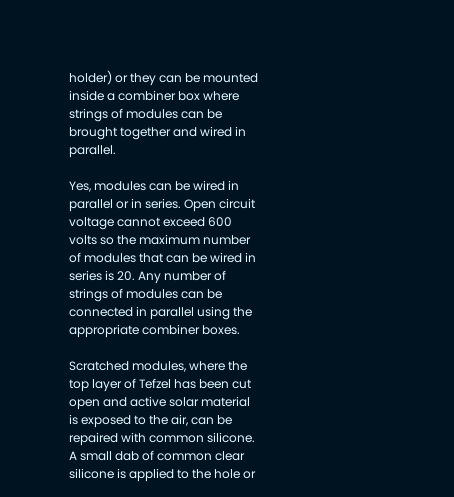holder) or they can be mounted inside a combiner box where strings of modules can be brought together and wired in parallel.

Yes, modules can be wired in parallel or in series. Open circuit voltage cannot exceed 600 volts so the maximum number of modules that can be wired in series is 20. Any number of strings of modules can be connected in parallel using the appropriate combiner boxes.

Scratched modules, where the top layer of Tefzel has been cut open and active solar material is exposed to the air, can be repaired with common silicone. A small dab of common clear silicone is applied to the hole or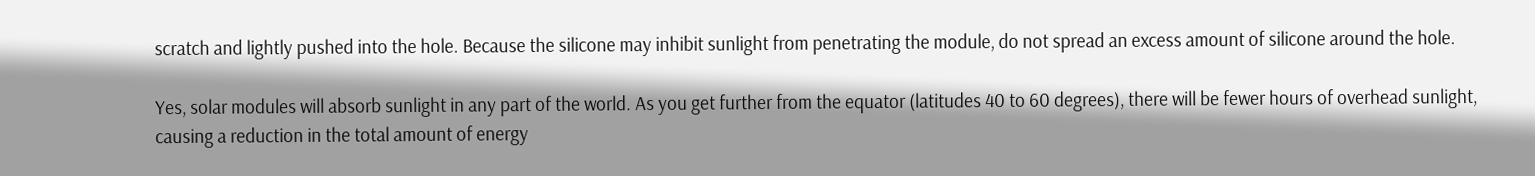scratch and lightly pushed into the hole. Because the silicone may inhibit sunlight from penetrating the module, do not spread an excess amount of silicone around the hole.

Yes, solar modules will absorb sunlight in any part of the world. As you get further from the equator (latitudes 40 to 60 degrees), there will be fewer hours of overhead sunlight, causing a reduction in the total amount of energy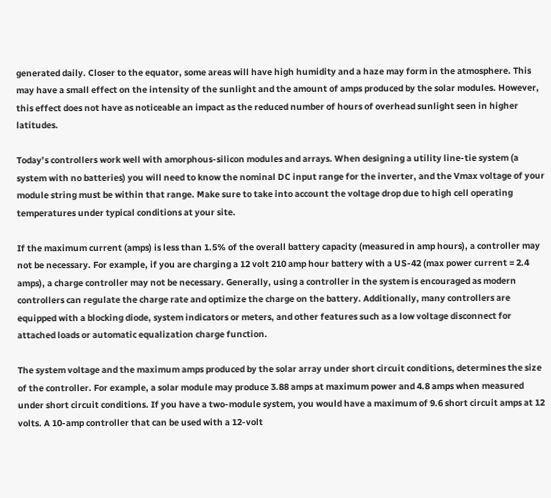generated daily. Closer to the equator, some areas will have high humidity and a haze may form in the atmosphere. This may have a small effect on the intensity of the sunlight and the amount of amps produced by the solar modules. However, this effect does not have as noticeable an impact as the reduced number of hours of overhead sunlight seen in higher latitudes.

Today’s controllers work well with amorphous-silicon modules and arrays. When designing a utility line-tie system (a system with no batteries) you will need to know the nominal DC input range for the inverter, and the Vmax voltage of your module string must be within that range. Make sure to take into account the voltage drop due to high cell operating temperatures under typical conditions at your site.

If the maximum current (amps) is less than 1.5% of the overall battery capacity (measured in amp hours), a controller may not be necessary. For example, if you are charging a 12 volt 210 amp hour battery with a US-42 (max power current = 2.4 amps), a charge controller may not be necessary. Generally, using a controller in the system is encouraged as modern controllers can regulate the charge rate and optimize the charge on the battery. Additionally, many controllers are equipped with a blocking diode, system indicators or meters, and other features such as a low voltage disconnect for attached loads or automatic equalization charge function.

The system voltage and the maximum amps produced by the solar array under short circuit conditions, determines the size of the controller. For example, a solar module may produce 3.88 amps at maximum power and 4.8 amps when measured under short circuit conditions. If you have a two-module system, you would have a maximum of 9.6 short circuit amps at 12 volts. A 10-amp controller that can be used with a 12-volt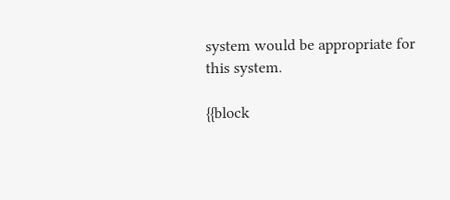system would be appropriate for this system.

{{block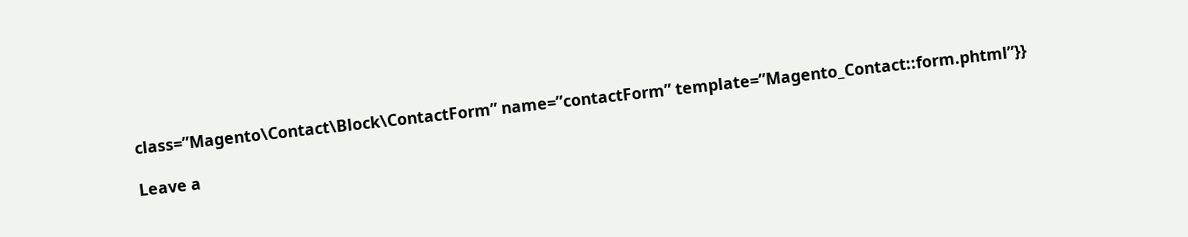class=”Magento\Contact\Block\ContactForm” name=”contactForm” template=”Magento_Contact::form.phtml”}}

Leave a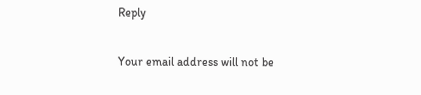Reply

Your email address will not be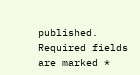published. Required fields are marked *